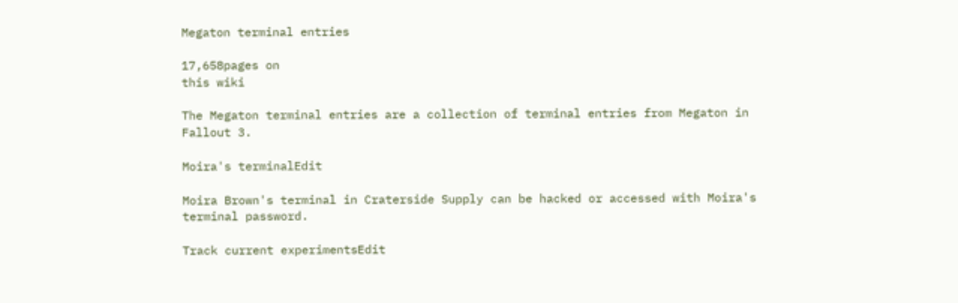Megaton terminal entries

17,658pages on
this wiki

The Megaton terminal entries are a collection of terminal entries from Megaton in Fallout 3.

Moira's terminalEdit

Moira Brown's terminal in Craterside Supply can be hacked or accessed with Moira's terminal password.

Track current experimentsEdit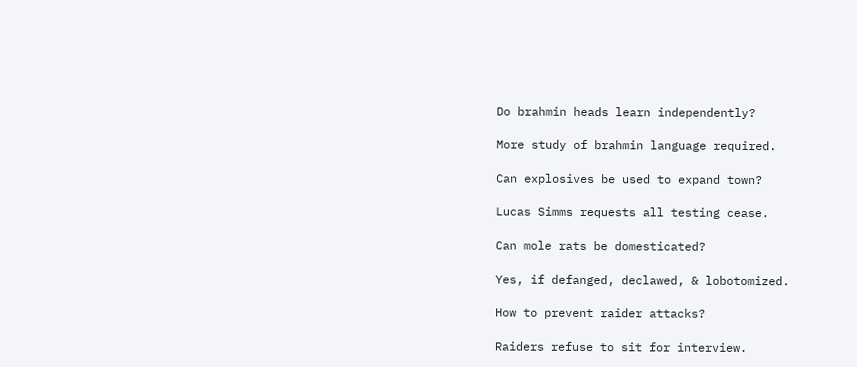Do brahmin heads learn independently?

More study of brahmin language required.

Can explosives be used to expand town?

Lucas Simms requests all testing cease.

Can mole rats be domesticated?

Yes, if defanged, declawed, & lobotomized.

How to prevent raider attacks?

Raiders refuse to sit for interview.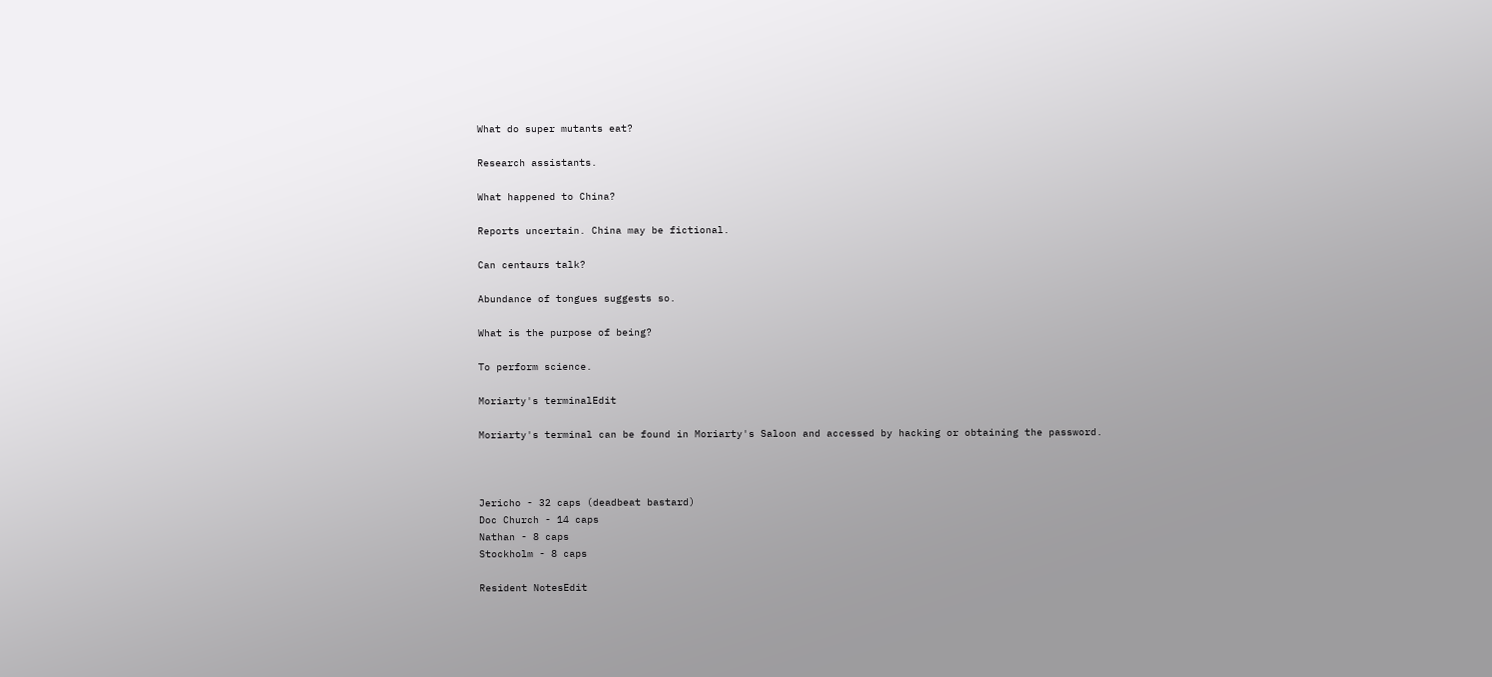What do super mutants eat?

Research assistants.

What happened to China?

Reports uncertain. China may be fictional.

Can centaurs talk?

Abundance of tongues suggests so.

What is the purpose of being?

To perform science.

Moriarty's terminalEdit

Moriarty's terminal can be found in Moriarty's Saloon and accessed by hacking or obtaining the password.



Jericho - 32 caps (deadbeat bastard)
Doc Church - 14 caps
Nathan - 8 caps
Stockholm - 8 caps

Resident NotesEdit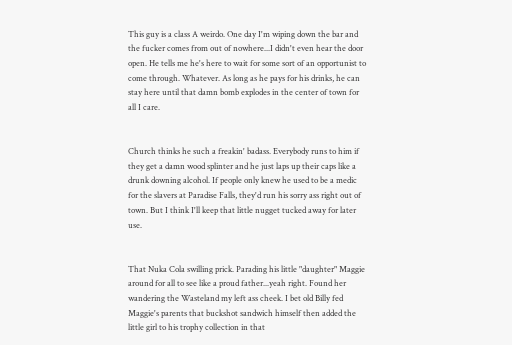This guy is a class A weirdo. One day I'm wiping down the bar and the fucker comes from out of nowhere...I didn't even hear the door open. He tells me he's here to wait for some sort of an opportunist to come through. Whatever. As long as he pays for his drinks, he can stay here until that damn bomb explodes in the center of town for all I care.


Church thinks he such a freakin' badass. Everybody runs to him if they get a damn wood splinter and he just laps up their caps like a drunk downing alcohol. If people only knew he used to be a medic for the slavers at Paradise Falls, they'd run his sorry ass right out of town. But I think I'll keep that little nugget tucked away for later use.


That Nuka Cola swilling prick. Parading his little "daughter" Maggie around for all to see like a proud father...yeah right. Found her wandering the Wasteland my left ass cheek. I bet old Billy fed Maggie's parents that buckshot sandwich himself then added the little girl to his trophy collection in that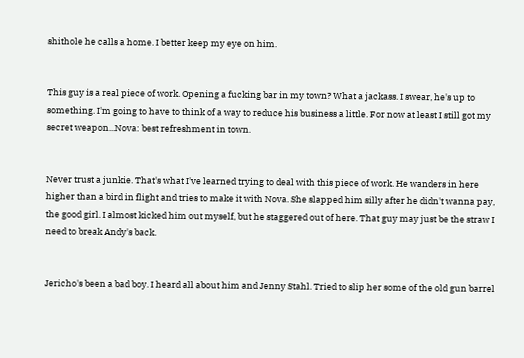shithole he calls a home. I better keep my eye on him.


This guy is a real piece of work. Opening a fucking bar in my town? What a jackass. I swear, he's up to something. I'm going to have to think of a way to reduce his business a little. For now at least I still got my secret weapon...Nova: best refreshment in town.


Never trust a junkie. That's what I've learned trying to deal with this piece of work. He wanders in here higher than a bird in flight and tries to make it with Nova. She slapped him silly after he didn't wanna pay, the good girl. I almost kicked him out myself, but he staggered out of here. That guy may just be the straw I need to break Andy's back.


Jericho's been a bad boy. I heard all about him and Jenny Stahl. Tried to slip her some of the old gun barrel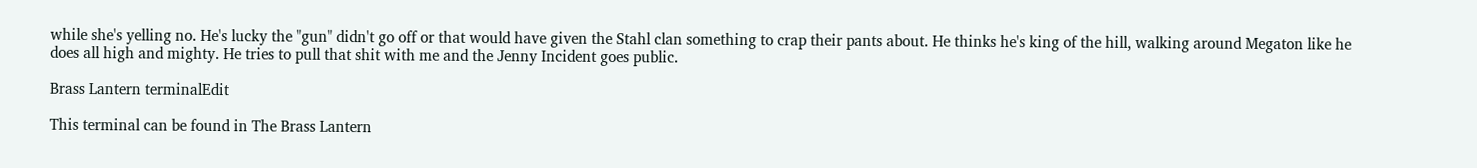while she's yelling no. He's lucky the "gun" didn't go off or that would have given the Stahl clan something to crap their pants about. He thinks he's king of the hill, walking around Megaton like he does all high and mighty. He tries to pull that shit with me and the Jenny Incident goes public.

Brass Lantern terminalEdit

This terminal can be found in The Brass Lantern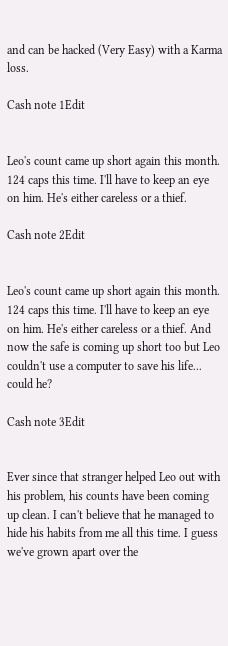and can be hacked (Very Easy) with a Karma loss.

Cash note 1Edit


Leo's count came up short again this month. 124 caps this time. I'll have to keep an eye on him. He's either careless or a thief.

Cash note 2Edit


Leo's count came up short again this month. 124 caps this time. I'll have to keep an eye on him. He's either careless or a thief. And now the safe is coming up short too but Leo couldn't use a computer to save his life... could he?

Cash note 3Edit


Ever since that stranger helped Leo out with his problem, his counts have been coming up clean. I can't believe that he managed to hide his habits from me all this time. I guess we've grown apart over the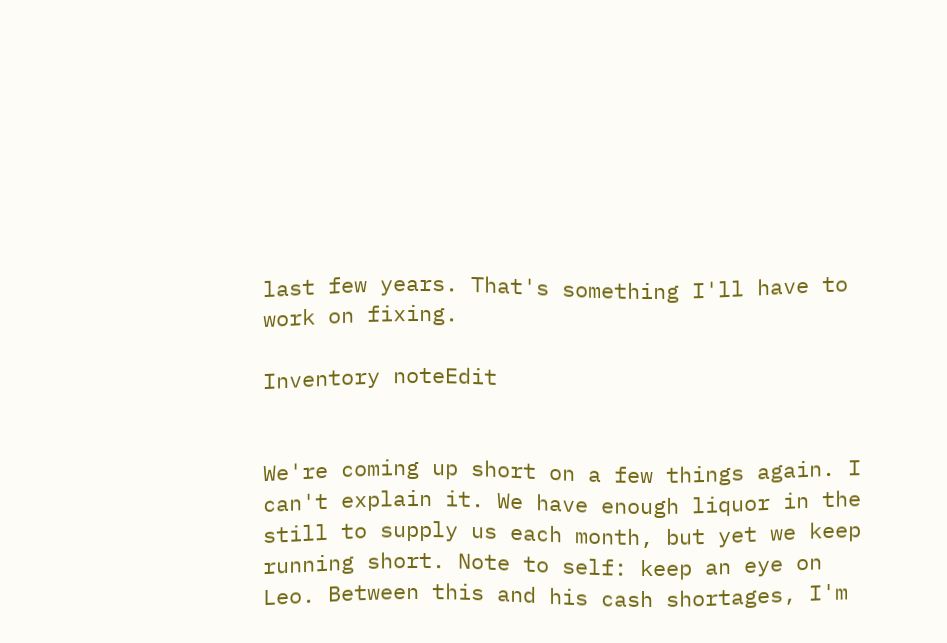last few years. That's something I'll have to work on fixing.

Inventory noteEdit


We're coming up short on a few things again. I can't explain it. We have enough liquor in the still to supply us each month, but yet we keep running short. Note to self: keep an eye on Leo. Between this and his cash shortages, I'm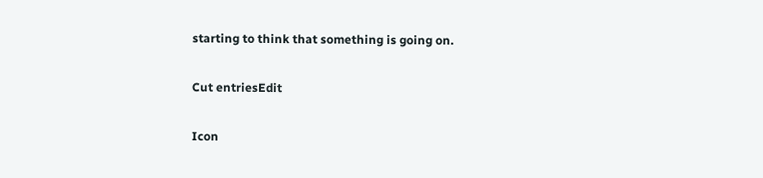starting to think that something is going on.

Cut entriesEdit

Icon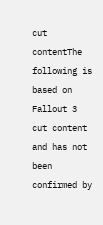cut contentThe following is based on Fallout 3 cut content and has not been confirmed by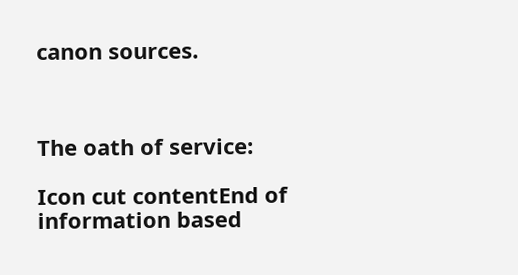canon sources.



The oath of service:

Icon cut contentEnd of information based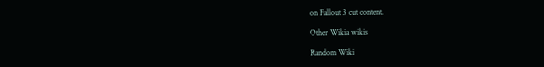on Fallout 3 cut content.

Other Wikia wikis

Random Wiki